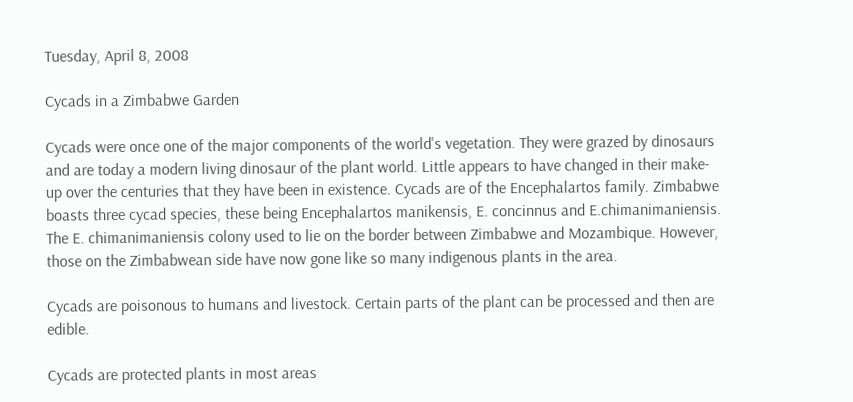Tuesday, April 8, 2008

Cycads in a Zimbabwe Garden

Cycads were once one of the major components of the world's vegetation. They were grazed by dinosaurs and are today a modern living dinosaur of the plant world. Little appears to have changed in their make-up over the centuries that they have been in existence. Cycads are of the Encephalartos family. Zimbabwe boasts three cycad species, these being Encephalartos manikensis, E. concinnus and E.chimanimaniensis. The E. chimanimaniensis colony used to lie on the border between Zimbabwe and Mozambique. However, those on the Zimbabwean side have now gone like so many indigenous plants in the area.

Cycads are poisonous to humans and livestock. Certain parts of the plant can be processed and then are edible.

Cycads are protected plants in most areas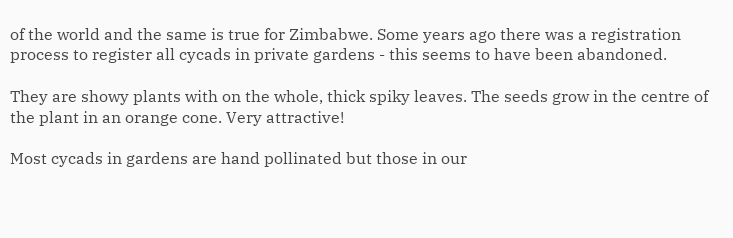of the world and the same is true for Zimbabwe. Some years ago there was a registration process to register all cycads in private gardens - this seems to have been abandoned.

They are showy plants with on the whole, thick spiky leaves. The seeds grow in the centre of the plant in an orange cone. Very attractive!

Most cycads in gardens are hand pollinated but those in our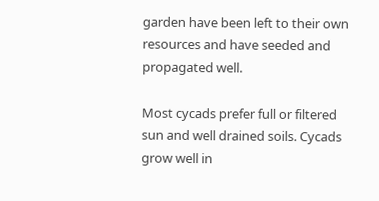garden have been left to their own resources and have seeded and propagated well.

Most cycads prefer full or filtered sun and well drained soils. Cycads grow well in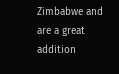Zimbabwe and are a great addition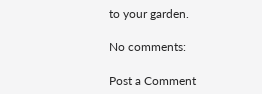to your garden.

No comments:

Post a Comment